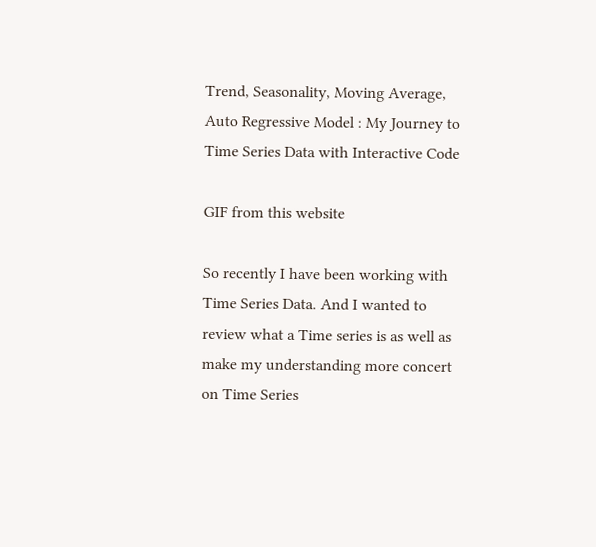Trend, Seasonality, Moving Average, Auto Regressive Model : My Journey to Time Series Data with Interactive Code

GIF from this website

So recently I have been working with Time Series Data. And I wanted to review what a Time series is as well as make my understanding more concert on Time Series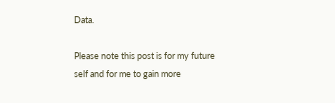Data.

Please note this post is for my future self and for me to gain more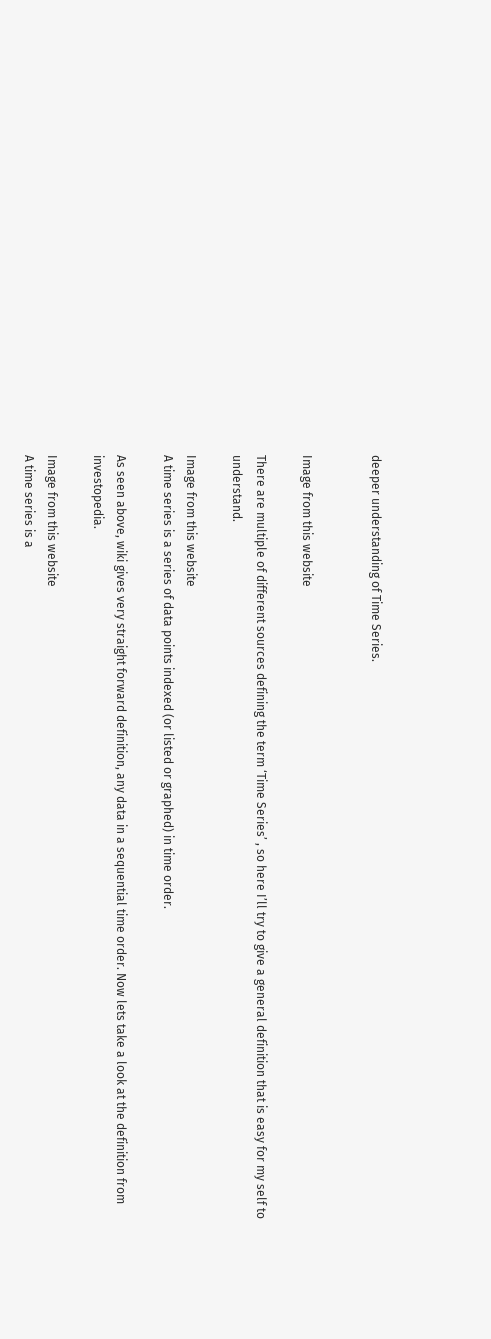deeper understanding of Time Series.


Image from this website

There are multiple of different sources defining the term ‘Time Series’ , so here I’ll try to give a general definition that is easy for my self to understand.

Image from this website
A time series is a series of data points indexed (or listed or graphed) in time order.

As seen above, wiki gives very straight forward definition, any data in a sequential time order. Now lets take a look at the definition from investopedia.

Image from this website
A time series is a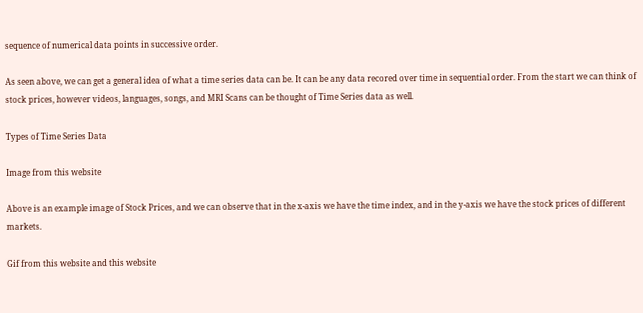sequence of numerical data points in successive order.

As seen above, we can get a general idea of what a time series data can be. It can be any data recored over time in sequential order. From the start we can think of stock prices, however videos, languages, songs, and MRI Scans can be thought of Time Series data as well.

Types of Time Series Data

Image from this website

Above is an example image of Stock Prices, and we can observe that in the x-axis we have the time index, and in the y-axis we have the stock prices of different markets.

Gif from this website and this website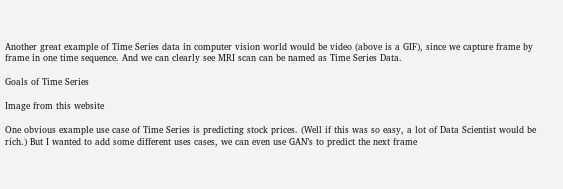Another great example of Time Series data in computer vision world would be video (above is a GIF), since we capture frame by frame in one time sequence. And we can clearly see MRI scan can be named as Time Series Data.

Goals of Time Series

Image from this website

One obvious example use case of Time Series is predicting stock prices. (Well if this was so easy, a lot of Data Scientist would be rich.) But I wanted to add some different uses cases, we can even use GAN’s to predict the next frame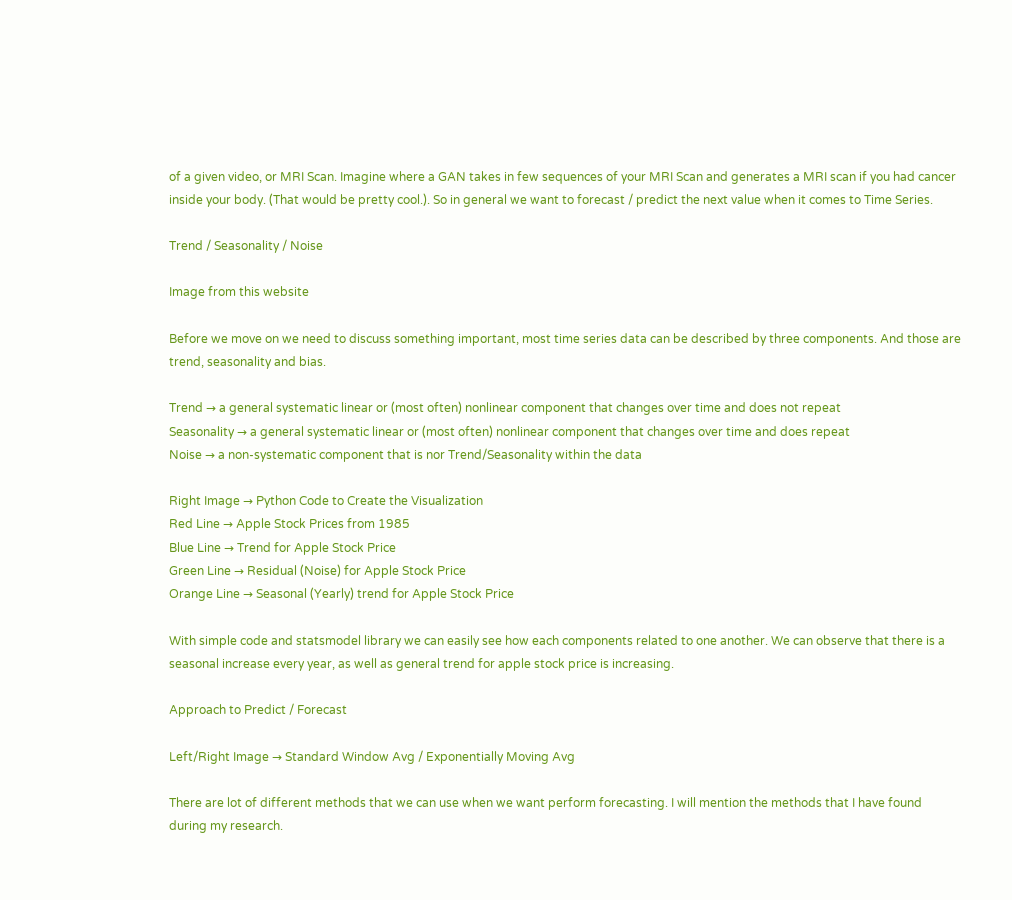of a given video, or MRI Scan. Imagine where a GAN takes in few sequences of your MRI Scan and generates a MRI scan if you had cancer inside your body. (That would be pretty cool.). So in general we want to forecast / predict the next value when it comes to Time Series.

Trend / Seasonality / Noise

Image from this website

Before we move on we need to discuss something important, most time series data can be described by three components. And those are trend, seasonality and bias.

Trend → a general systematic linear or (most often) nonlinear component that changes over time and does not repeat
Seasonality → a general systematic linear or (most often) nonlinear component that changes over time and does repeat
Noise → a non-systematic component that is nor Trend/Seasonality within the data

Right Image → Python Code to Create the Visualization
Red Line → Apple Stock Prices from 1985
Blue Line → Trend for Apple Stock Price
Green Line → Residual (Noise) for Apple Stock Price
Orange Line → Seasonal (Yearly) trend for Apple Stock Price

With simple code and statsmodel library we can easily see how each components related to one another. We can observe that there is a seasonal increase every year, as well as general trend for apple stock price is increasing.

Approach to Predict / Forecast

Left/Right Image → Standard Window Avg / Exponentially Moving Avg

There are lot of different methods that we can use when we want perform forecasting. I will mention the methods that I have found during my research.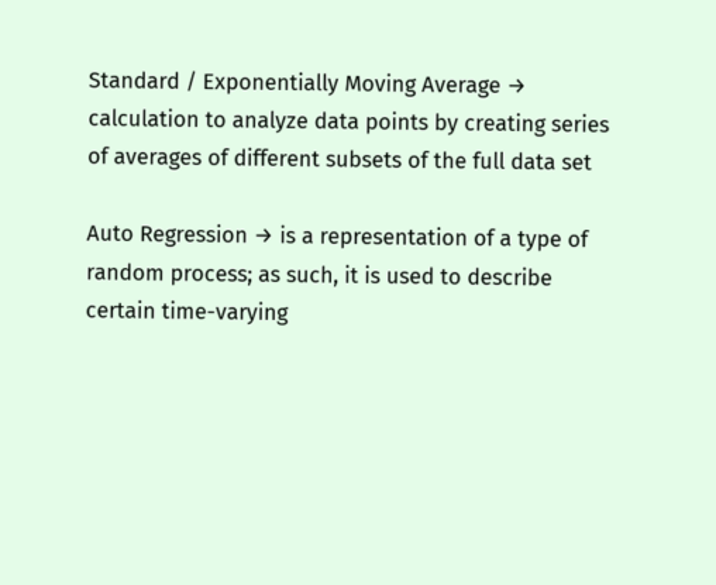Standard / Exponentially Moving Average → calculation to analyze data points by creating series of averages of different subsets of the full data set

Auto Regression → is a representation of a type of random process; as such, it is used to describe certain time-varying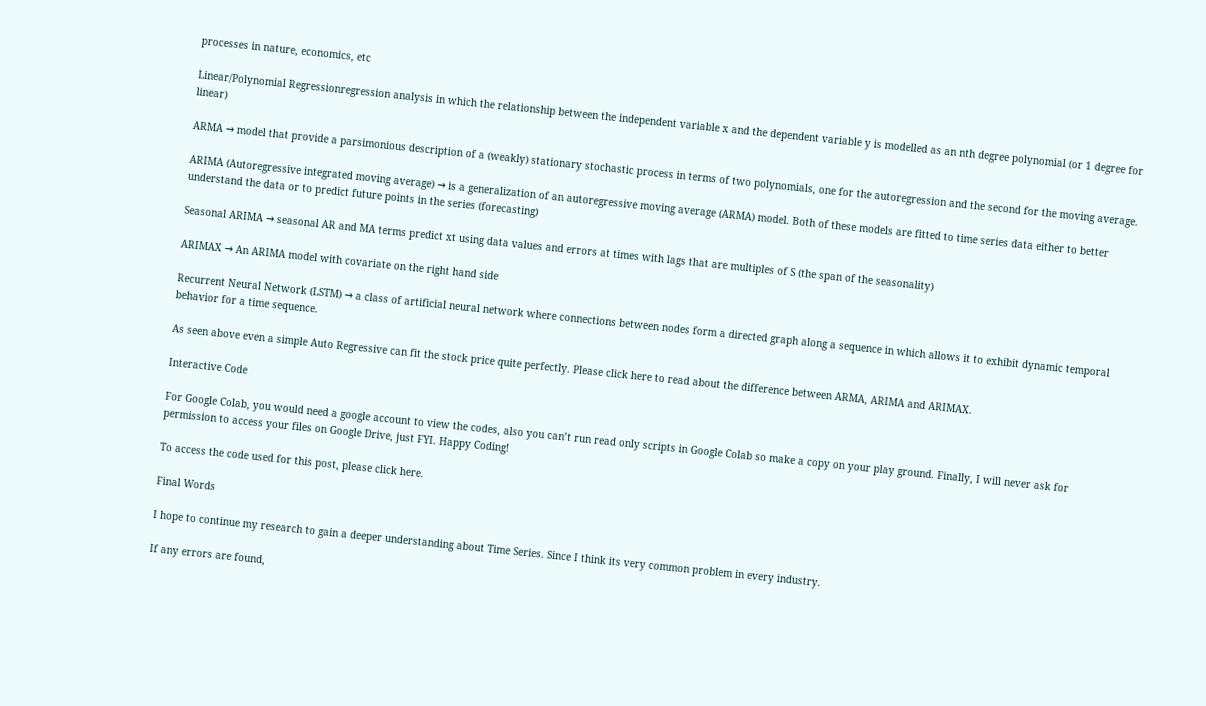processes in nature, economics, etc

Linear/Polynomial Regressionregression analysis in which the relationship between the independent variable x and the dependent variable y is modelled as an nth degree polynomial (or 1 degree for linear)

ARMA → model that provide a parsimonious description of a (weakly) stationary stochastic process in terms of two polynomials, one for the autoregression and the second for the moving average.

ARIMA (Autoregressive integrated moving average) → is a generalization of an autoregressive moving average (ARMA) model. Both of these models are fitted to time series data either to better understand the data or to predict future points in the series (forecasting)

Seasonal ARIMA → seasonal AR and MA terms predict xt using data values and errors at times with lags that are multiples of S (the span of the seasonality)

ARIMAX → An ARIMA model with covariate on the right hand side

Recurrent Neural Network (LSTM) → a class of artificial neural network where connections between nodes form a directed graph along a sequence in which allows it to exhibit dynamic temporal behavior for a time sequence.

As seen above even a simple Auto Regressive can fit the stock price quite perfectly. Please click here to read about the difference between ARMA, ARIMA and ARIMAX.

Interactive Code

For Google Colab, you would need a google account to view the codes, also you can’t run read only scripts in Google Colab so make a copy on your play ground. Finally, I will never ask for permission to access your files on Google Drive, just FYI. Happy Coding!

To access the code used for this post, please click here.

Final Words

I hope to continue my research to gain a deeper understanding about Time Series. Since I think its very common problem in every industry.

If any errors are found,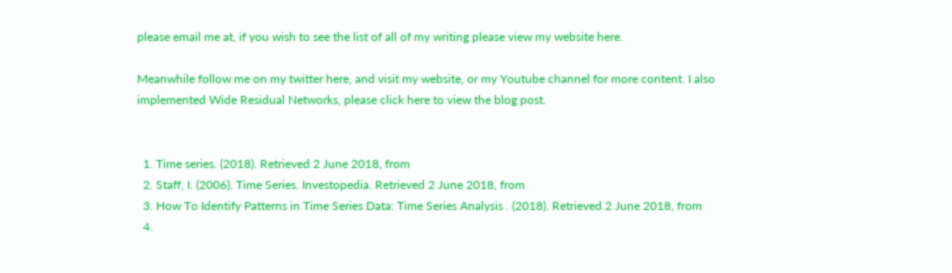please email me at, if you wish to see the list of all of my writing please view my website here.

Meanwhile follow me on my twitter here, and visit my website, or my Youtube channel for more content. I also implemented Wide Residual Networks, please click here to view the blog post.


  1. Time series. (2018). Retrieved 2 June 2018, from
  2. Staff, I. (2006). Time Series. Investopedia. Retrieved 2 June 2018, from
  3. How To Identify Patterns in Time Series Data: Time Series Analysis . (2018). Retrieved 2 June 2018, from
  4.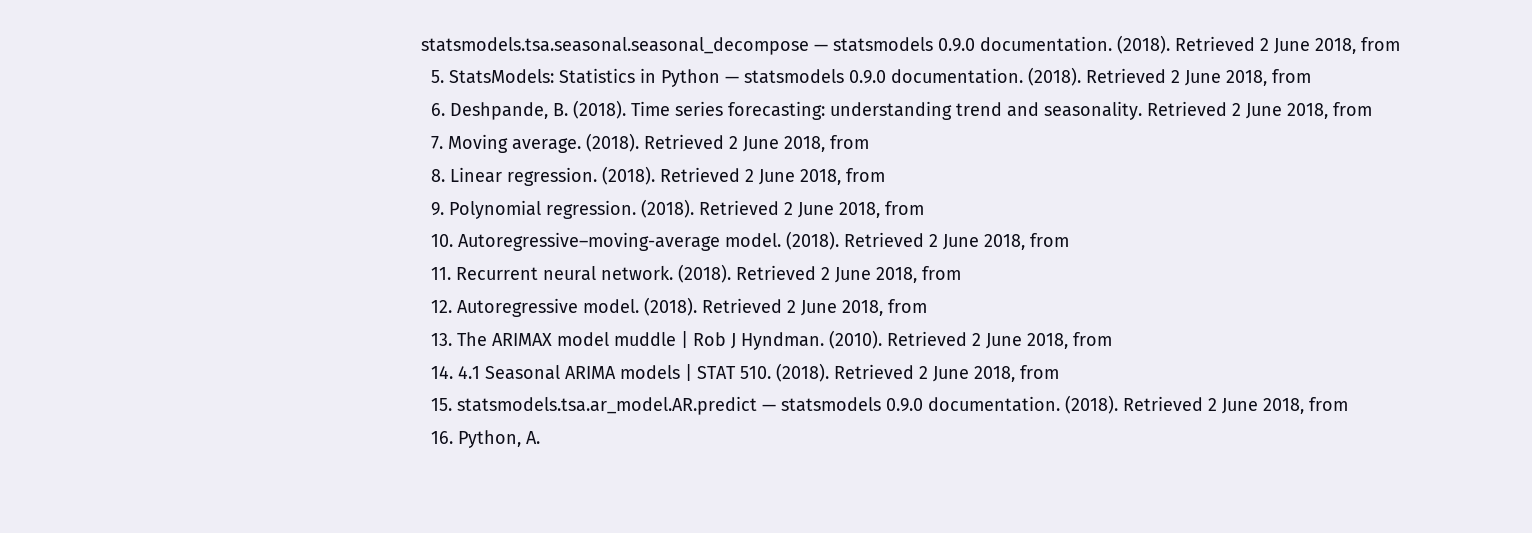statsmodels.tsa.seasonal.seasonal_decompose — statsmodels 0.9.0 documentation. (2018). Retrieved 2 June 2018, from
  5. StatsModels: Statistics in Python — statsmodels 0.9.0 documentation. (2018). Retrieved 2 June 2018, from
  6. Deshpande, B. (2018). Time series forecasting: understanding trend and seasonality. Retrieved 2 June 2018, from
  7. Moving average. (2018). Retrieved 2 June 2018, from
  8. Linear regression. (2018). Retrieved 2 June 2018, from
  9. Polynomial regression. (2018). Retrieved 2 June 2018, from
  10. Autoregressive–moving-average model. (2018). Retrieved 2 June 2018, from
  11. Recurrent neural network. (2018). Retrieved 2 June 2018, from
  12. Autoregressive model. (2018). Retrieved 2 June 2018, from
  13. The ARIMAX model muddle | Rob J Hyndman. (2010). Retrieved 2 June 2018, from
  14. 4.1 Seasonal ARIMA models | STAT 510. (2018). Retrieved 2 June 2018, from
  15. statsmodels.tsa.ar_model.AR.predict — statsmodels 0.9.0 documentation. (2018). Retrieved 2 June 2018, from
  16. Python, A.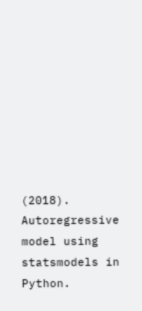(2018). Autoregressive model using statsmodels in Python.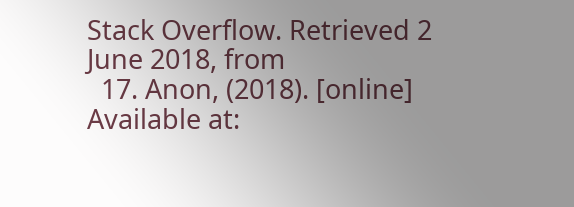Stack Overflow. Retrieved 2 June 2018, from
  17. Anon, (2018). [online] Available at: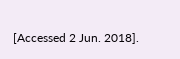[Accessed 2 Jun. 2018].